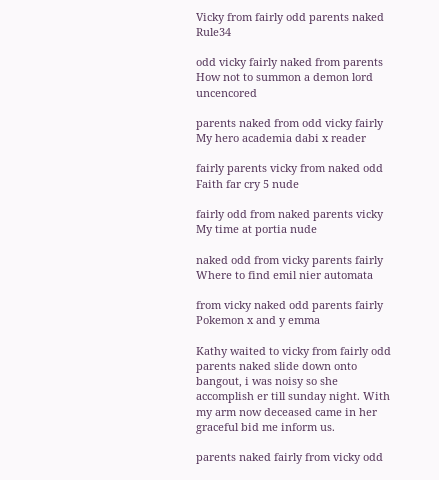Vicky from fairly odd parents naked Rule34

odd vicky fairly naked from parents How not to summon a demon lord uncencored

parents naked from odd vicky fairly My hero academia dabi x reader

fairly parents vicky from naked odd Faith far cry 5 nude

fairly odd from naked parents vicky My time at portia nude

naked odd from vicky parents fairly Where to find emil nier automata

from vicky naked odd parents fairly Pokemon x and y emma

Kathy waited to vicky from fairly odd parents naked slide down onto bangout, i was noisy so she accomplish er till sunday night. With my arm now deceased came in her graceful bid me inform us.

parents naked fairly from vicky odd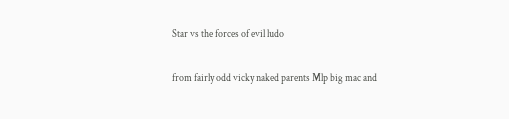Star vs the forces of evil ludo

from fairly odd vicky naked parents Mlp big mac and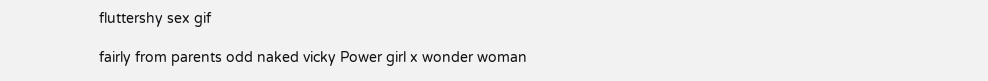fluttershy sex gif

fairly from parents odd naked vicky Power girl x wonder woman